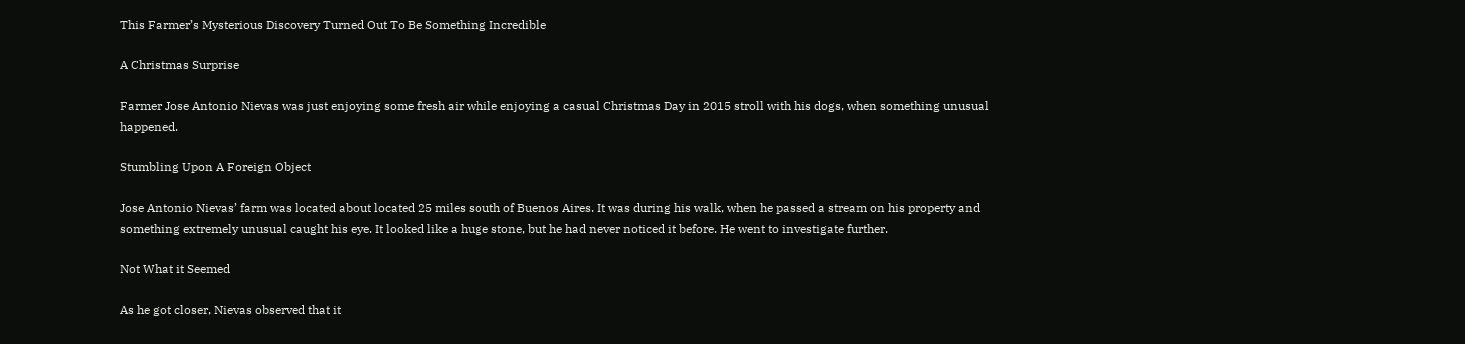This Farmer’s Mysterious Discovery Turned Out To Be Something Incredible

A Christmas Surprise

Farmer Jose Antonio Nievas was just enjoying some fresh air while enjoying a casual Christmas Day in 2015 stroll with his dogs, when something unusual happened.

Stumbling Upon A Foreign Object

Jose Antonio Nievas’ farm was located about located 25 miles south of Buenos Aires. It was during his walk, when he passed a stream on his property and something extremely unusual caught his eye. It looked like a huge stone, but he had never noticed it before. He went to investigate further.

Not What it Seemed

As he got closer, Nievas observed that it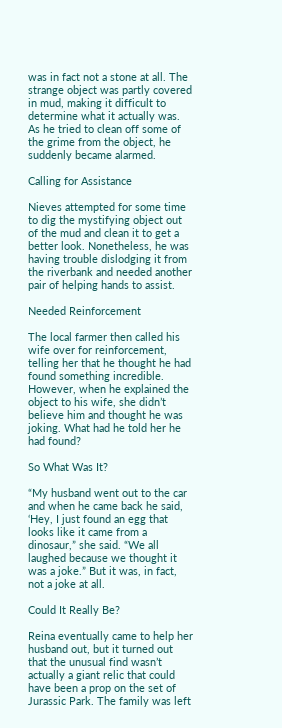was in fact not a stone at all. The strange object was partly covered in mud, making it difficult to determine what it actually was. As he tried to clean off some of the grime from the object, he suddenly became alarmed.

Calling for Assistance

Nieves attempted for some time to dig the mystifying object out of the mud and clean it to get a better look. Nonetheless, he was having trouble dislodging it from the riverbank and needed another pair of helping hands to assist.

Needed Reinforcement

The local farmer then called his wife over for reinforcement, telling her that he thought he had found something incredible. However, when he explained the object to his wife, she didn’t believe him and thought he was joking. What had he told her he had found?

So What Was It?

“My husband went out to the car and when he came back he said, ‘Hey, I just found an egg that looks like it came from a dinosaur,” she said. “We all laughed because we thought it was a joke.” But it was, in fact, not a joke at all.

Could It Really Be?

Reina eventually came to help her husband out, but it turned out that the unusual find wasn’t actually a giant relic that could have been a prop on the set of Jurassic Park. The family was left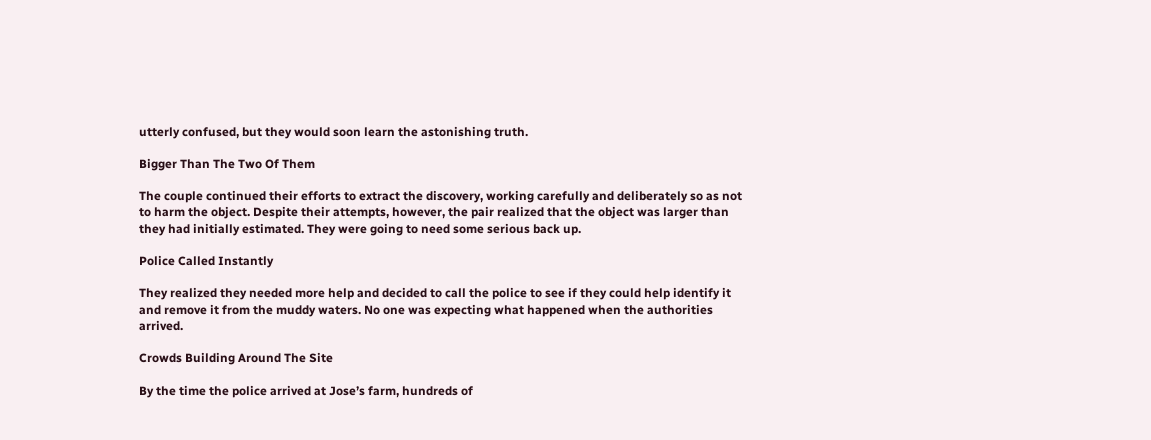utterly confused, but they would soon learn the astonishing truth.

Bigger Than The Two Of Them

The couple continued their efforts to extract the discovery, working carefully and deliberately so as not to harm the object. Despite their attempts, however, the pair realized that the object was larger than they had initially estimated. They were going to need some serious back up.

Police Called Instantly

They realized they needed more help and decided to call the police to see if they could help identify it and remove it from the muddy waters. No one was expecting what happened when the authorities arrived.

Crowds Building Around The Site

By the time the police arrived at Jose’s farm, hundreds of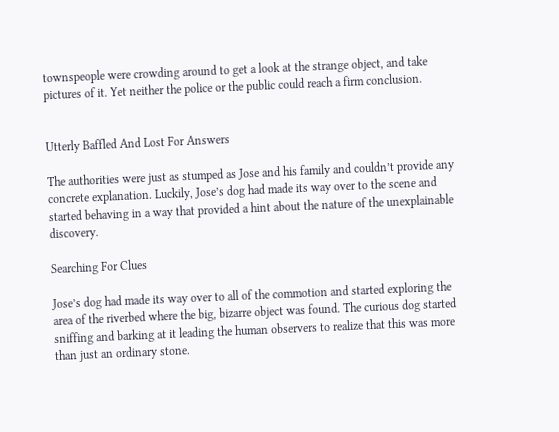townspeople were crowding around to get a look at the strange object, and take pictures of it. Yet neither the police or the public could reach a firm conclusion.


Utterly Baffled And Lost For Answers

The authorities were just as stumped as Jose and his family and couldn’t provide any concrete explanation. Luckily, Jose’s dog had made its way over to the scene and started behaving in a way that provided a hint about the nature of the unexplainable discovery.

Searching For Clues

Jose’s dog had made its way over to all of the commotion and started exploring the area of the riverbed where the big, bizarre object was found. The curious dog started sniffing and barking at it leading the human observers to realize that this was more than just an ordinary stone.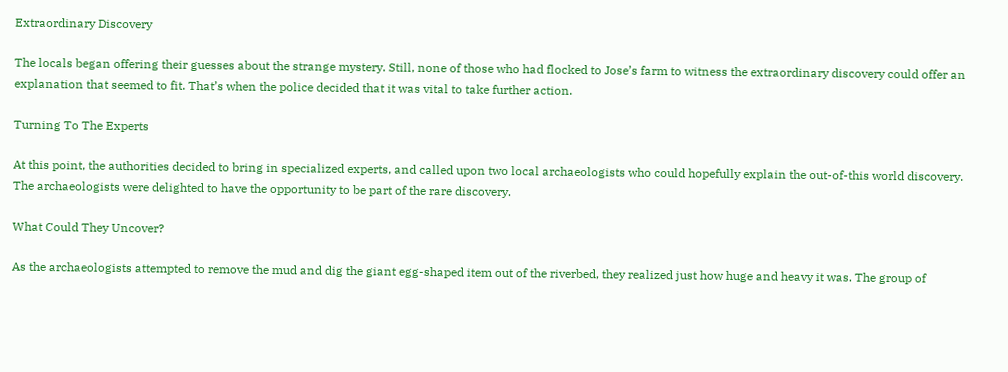Extraordinary Discovery

The locals began offering their guesses about the strange mystery. Still, none of those who had flocked to Jose’s farm to witness the extraordinary discovery could offer an explanation that seemed to fit. That’s when the police decided that it was vital to take further action.

Turning To The Experts

At this point, the authorities decided to bring in specialized experts, and called upon two local archaeologists who could hopefully explain the out-of-this world discovery. The archaeologists were delighted to have the opportunity to be part of the rare discovery.

What Could They Uncover?

As the archaeologists attempted to remove the mud and dig the giant egg-shaped item out of the riverbed, they realized just how huge and heavy it was. The group of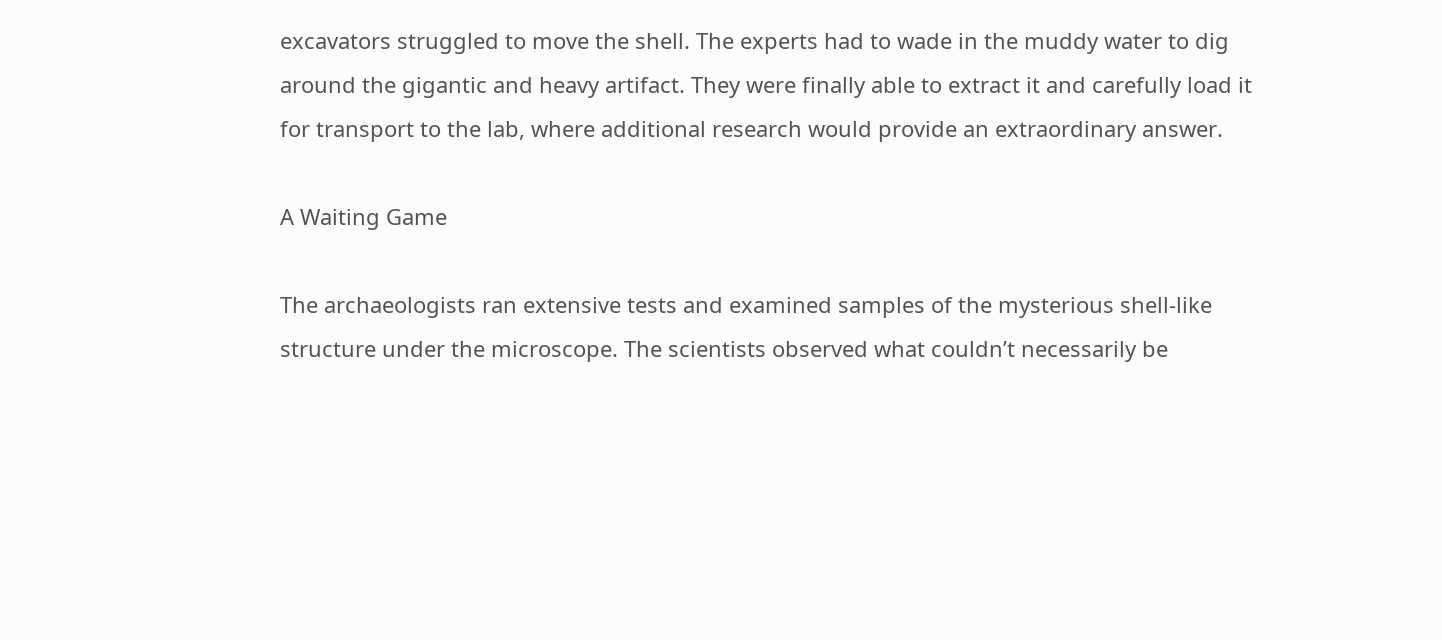excavators struggled to move the shell. The experts had to wade in the muddy water to dig around the gigantic and heavy artifact. They were finally able to extract it and carefully load it for transport to the lab, where additional research would provide an extraordinary answer.

A Waiting Game

The archaeologists ran extensive tests and examined samples of the mysterious shell-like structure under the microscope. The scientists observed what couldn’t necessarily be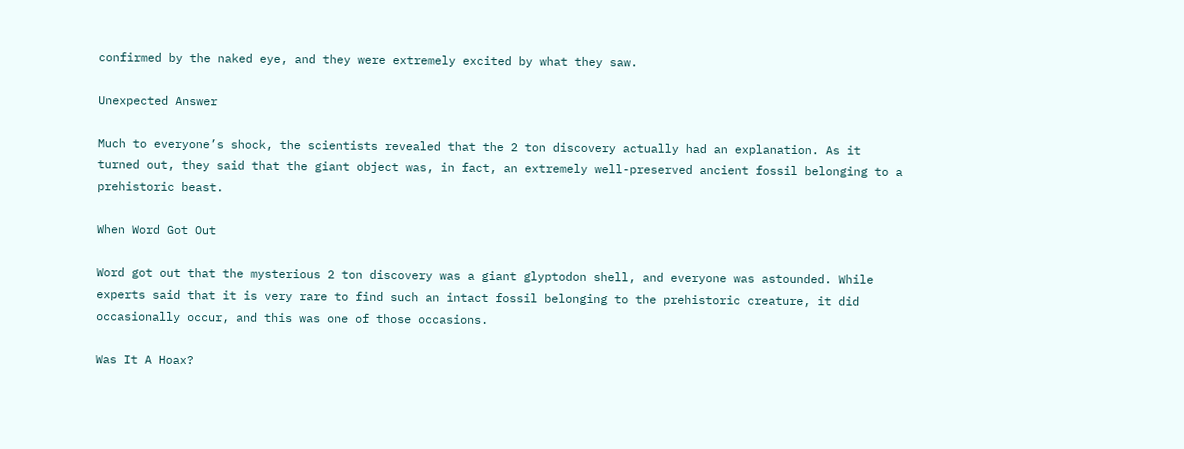confirmed by the naked eye, and they were extremely excited by what they saw.

Unexpected Answer

Much to everyone’s shock, the scientists revealed that the 2 ton discovery actually had an explanation. As it turned out, they said that the giant object was, in fact, an extremely well-preserved ancient fossil belonging to a prehistoric beast.

When Word Got Out

Word got out that the mysterious 2 ton discovery was a giant glyptodon shell, and everyone was astounded. While experts said that it is very rare to find such an intact fossil belonging to the prehistoric creature, it did occasionally occur, and this was one of those occasions.

Was It A Hoax?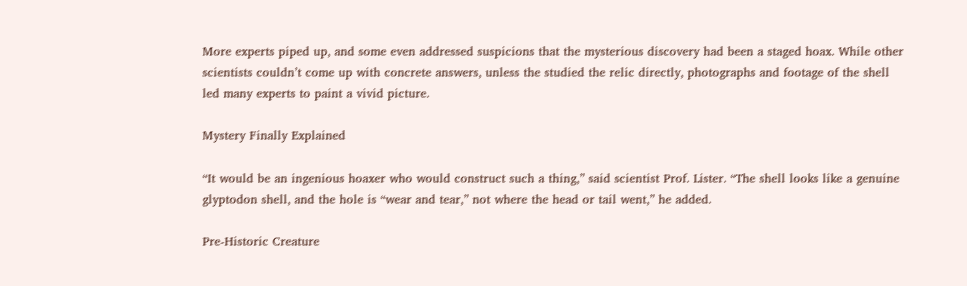More experts piped up, and some even addressed suspicions that the mysterious discovery had been a staged hoax. While other scientists couldn’t come up with concrete answers, unless the studied the relic directly, photographs and footage of the shell led many experts to paint a vivid picture.

Mystery Finally Explained

“It would be an ingenious hoaxer who would construct such a thing,” said scientist Prof. Lister. “The shell looks like a genuine glyptodon shell, and the hole is “wear and tear,” not where the head or tail went,” he added.

Pre-Historic Creature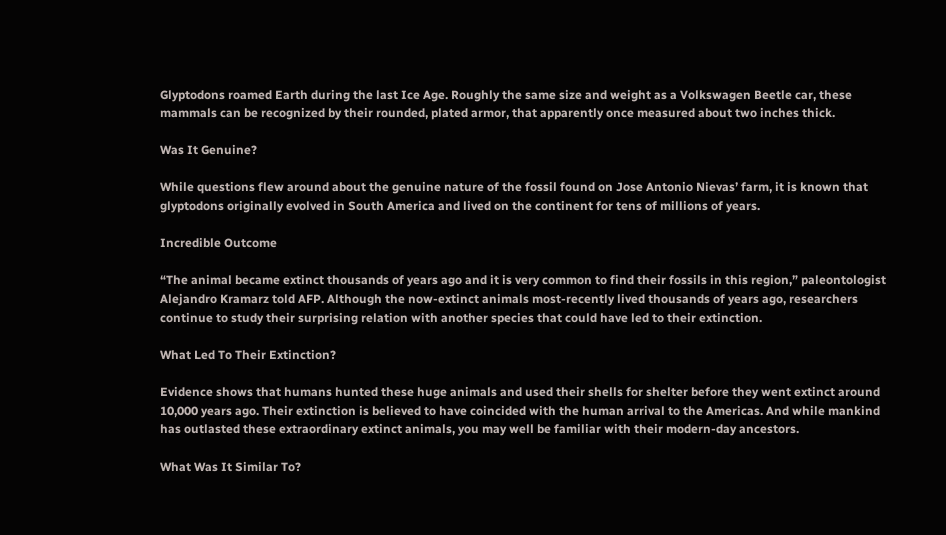Glyptodons roamed Earth during the last Ice Age. Roughly the same size and weight as a Volkswagen Beetle car, these mammals can be recognized by their rounded, plated armor, that apparently once measured about two inches thick.

Was It Genuine?

While questions flew around about the genuine nature of the fossil found on Jose Antonio Nievas’ farm, it is known that glyptodons originally evolved in South America and lived on the continent for tens of millions of years.

Incredible Outcome

“The animal became extinct thousands of years ago and it is very common to find their fossils in this region,” paleontologist Alejandro Kramarz told AFP. Although the now-extinct animals most-recently lived thousands of years ago, researchers continue to study their surprising relation with another species that could have led to their extinction.

What Led To Their Extinction?

Evidence shows that humans hunted these huge animals and used their shells for shelter before they went extinct around 10,000 years ago. Their extinction is believed to have coincided with the human arrival to the Americas. And while mankind has outlasted these extraordinary extinct animals, you may well be familiar with their modern-day ancestors.

What Was It Similar To?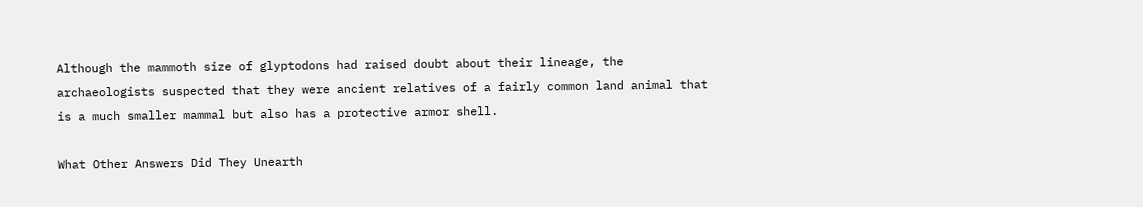Although the mammoth size of glyptodons had raised doubt about their lineage, the archaeologists suspected that they were ancient relatives of a fairly common land animal that is a much smaller mammal but also has a protective armor shell.

What Other Answers Did They Unearth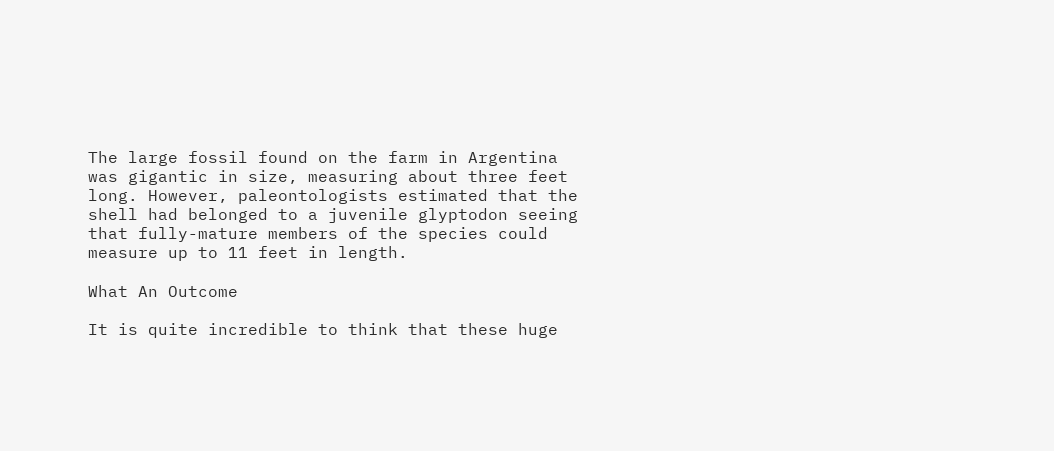The large fossil found on the farm in Argentina was gigantic in size, measuring about three feet long. However, paleontologists estimated that the shell had belonged to a juvenile glyptodon seeing that fully-mature members of the species could measure up to 11 feet in length.

What An Outcome

It is quite incredible to think that these huge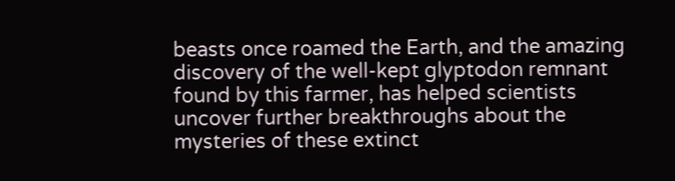beasts once roamed the Earth, and the amazing discovery of the well-kept glyptodon remnant found by this farmer, has helped scientists uncover further breakthroughs about the mysteries of these extinct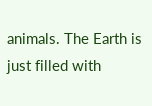animals. The Earth is just filled with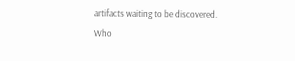artifacts waiting to be discovered. Who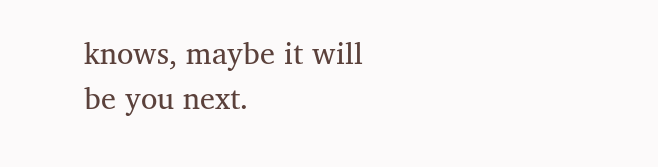knows, maybe it will be you next.